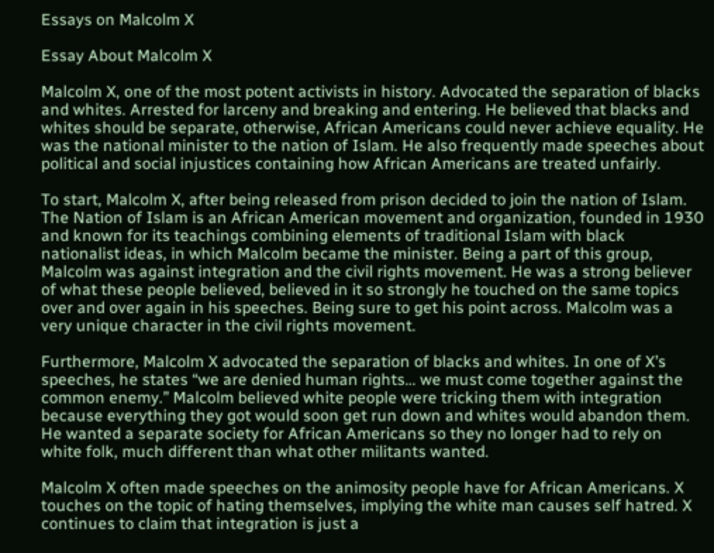Essays on Malcolm X

Essay About Malcolm X

Malcolm X, one of the most potent activists in history. Advocated the separation of blacks and whites. Arrested for larceny and breaking and entering. He believed that blacks and whites should be separate, otherwise, African Americans could never achieve equality. He was the national minister to the nation of Islam. He also frequently made speeches about political and social injustices containing how African Americans are treated unfairly.

To start, Malcolm X, after being released from prison decided to join the nation of Islam. The Nation of Islam is an African American movement and organization, founded in 1930 and known for its teachings combining elements of traditional Islam with black nationalist ideas, in which Malcolm became the minister. Being a part of this group, Malcolm was against integration and the civil rights movement. He was a strong believer of what these people believed, believed in it so strongly he touched on the same topics over and over again in his speeches. Being sure to get his point across. Malcolm was a very unique character in the civil rights movement.

Furthermore, Malcolm X advocated the separation of blacks and whites. In one of X’s speeches, he states “we are denied human rights… we must come together against the common enemy.” Malcolm believed white people were tricking them with integration because everything they got would soon get run down and whites would abandon them. He wanted a separate society for African Americans so they no longer had to rely on white folk, much different than what other militants wanted.

Malcolm X often made speeches on the animosity people have for African Americans. X touches on the topic of hating themselves, implying the white man causes self hatred. X continues to claim that integration is just a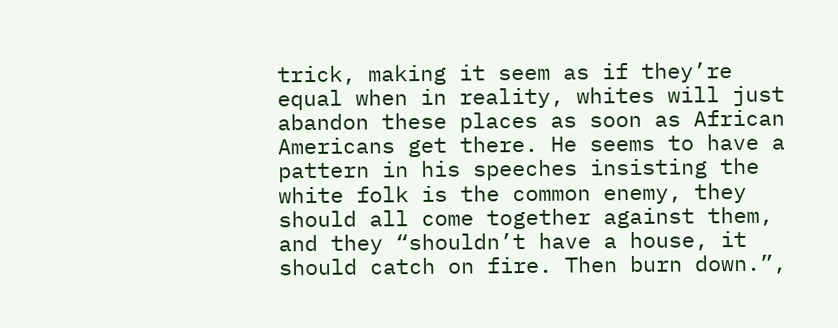trick, making it seem as if they’re equal when in reality, whites will just abandon these places as soon as African Americans get there. He seems to have a pattern in his speeches insisting the white folk is the common enemy, they should all come together against them, and they “shouldn’t have a house, it should catch on fire. Then burn down.”,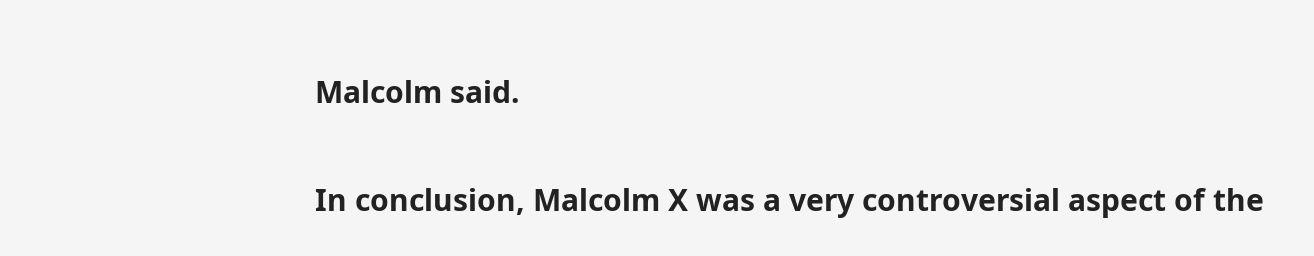Malcolm said.

In conclusion, Malcolm X was a very controversial aspect of the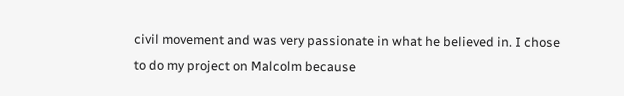civil movement and was very passionate in what he believed in. I chose to do my project on Malcolm because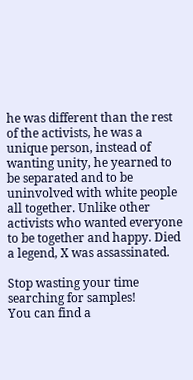he was different than the rest of the activists, he was a unique person, instead of wanting unity, he yearned to be separated and to be uninvolved with white people all together. Unlike other activists who wanted everyone to be together and happy. Died a legend, X was assassinated.

Stop wasting your time searching for samples!
You can find a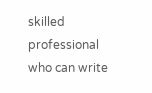skilled professional who can write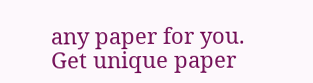any paper for you.
Get unique paper